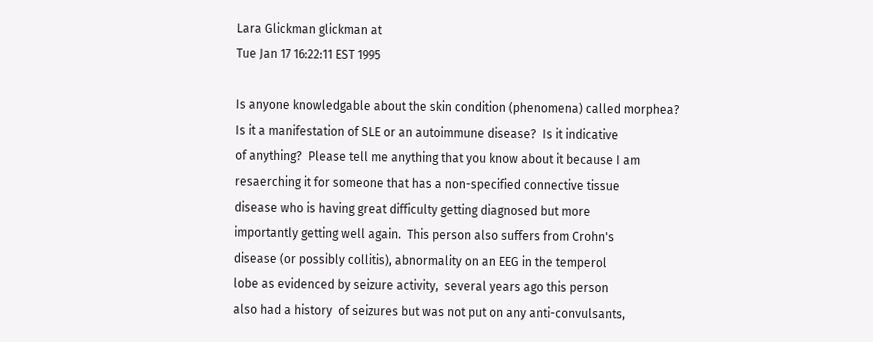Lara Glickman glickman at
Tue Jan 17 16:22:11 EST 1995

Is anyone knowledgable about the skin condition (phenomena) called morphea?
Is it a manifestation of SLE or an autoimmune disease?  Is it indicative
of anything?  Please tell me anything that you know about it because I am
resaerching it for someone that has a non-specified connective tissue
disease who is having great difficulty getting diagnosed but more
importantly getting well again.  This person also suffers from Crohn's
disease (or possibly collitis), abnormality on an EEG in the temperol
lobe as evidenced by seizure activity,  several years ago this person
also had a history  of seizures but was not put on any anti-convulsants,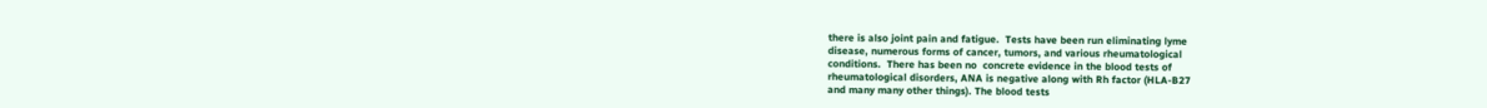there is also joint pain and fatigue.  Tests have been run eliminating lyme
disease, numerous forms of cancer, tumors, and various rheumatological
conditions.  There has been no  concrete evidence in the blood tests of
rheumatological disorders, ANA is negative along with Rh factor (HLA-B27
and many many other things). The blood tests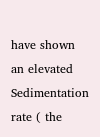have shown an elevated
Sedimentation rate ( the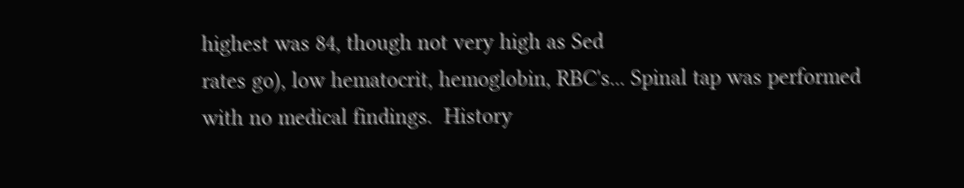highest was 84, though not very high as Sed
rates go), low hematocrit, hemoglobin, RBC's... Spinal tap was performed
with no medical findings.  History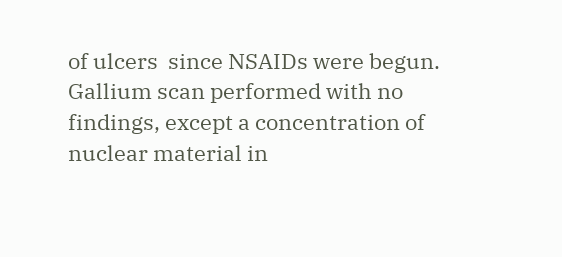of ulcers  since NSAIDs were begun.
Gallium scan performed with no findings, except a concentration of
nuclear material in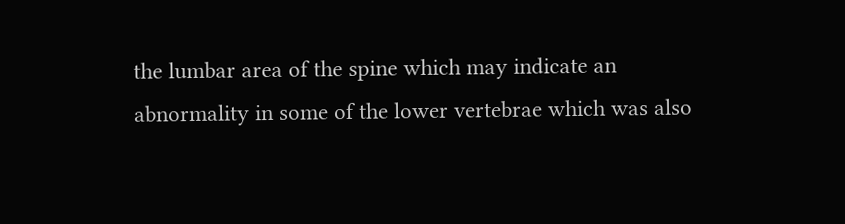the lumbar area of the spine which may indicate an
abnormality in some of the lower vertebrae which was also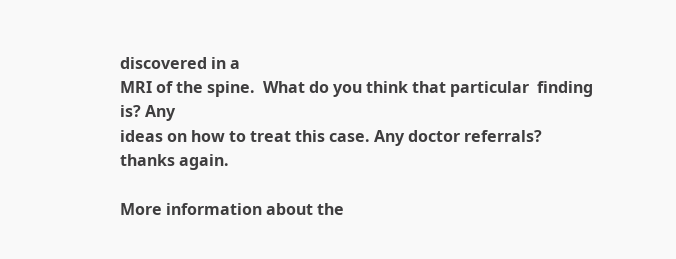discovered in a
MRI of the spine.  What do you think that particular  finding is? Any
ideas on how to treat this case. Any doctor referrals? thanks again.

More information about the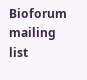Bioforum mailing list